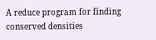A reduce program for finding conserved densities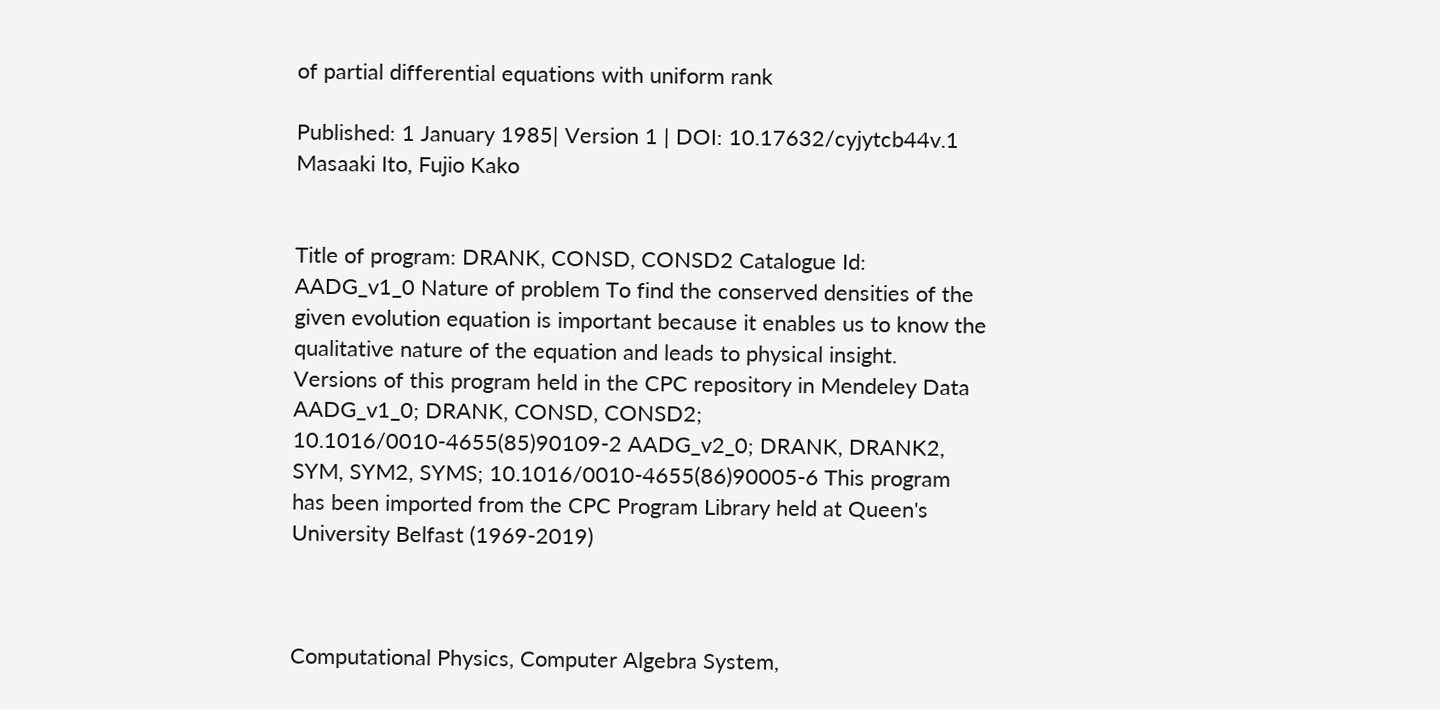of partial differential equations with uniform rank

Published: 1 January 1985| Version 1 | DOI: 10.17632/cyjytcb44v.1
Masaaki Ito, Fujio Kako


Title of program: DRANK, CONSD, CONSD2 Catalogue Id: AADG_v1_0 Nature of problem To find the conserved densities of the given evolution equation is important because it enables us to know the qualitative nature of the equation and leads to physical insight. Versions of this program held in the CPC repository in Mendeley Data AADG_v1_0; DRANK, CONSD, CONSD2; 10.1016/0010-4655(85)90109-2 AADG_v2_0; DRANK, DRANK2, SYM, SYM2, SYMS; 10.1016/0010-4655(86)90005-6 This program has been imported from the CPC Program Library held at Queen's University Belfast (1969-2019)



Computational Physics, Computer Algebra System,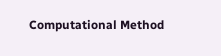Computational Method